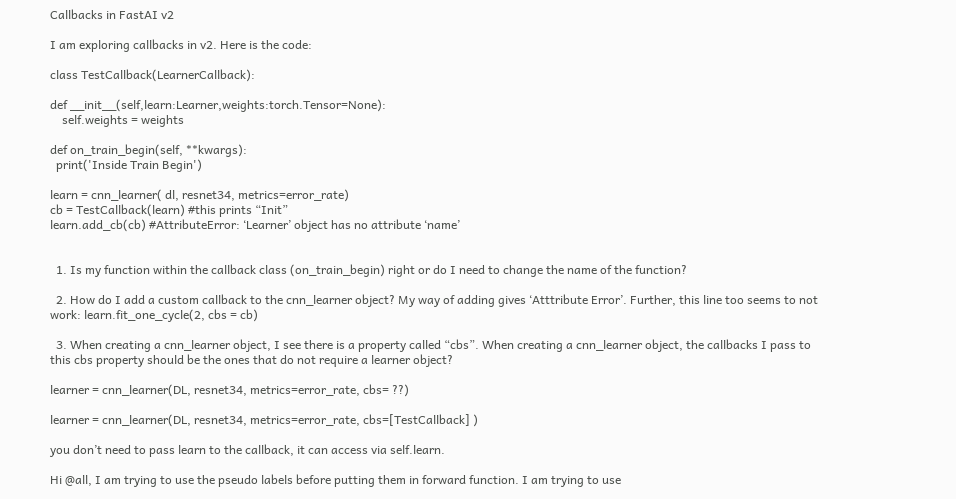Callbacks in FastAI v2

I am exploring callbacks in v2. Here is the code:

class TestCallback(LearnerCallback):

def __init__(self,learn:Learner,weights:torch.Tensor=None):
    self.weights = weights

def on_train_begin(self, **kwargs):
  print('Inside Train Begin')

learn = cnn_learner( dl, resnet34, metrics=error_rate)
cb = TestCallback(learn) #this prints “Init”
learn.add_cb(cb) #AttributeError: ‘Learner’ object has no attribute ‘name’


  1. Is my function within the callback class (on_train_begin) right or do I need to change the name of the function?

  2. How do I add a custom callback to the cnn_learner object? My way of adding gives ‘Atttribute Error’. Further, this line too seems to not work: learn.fit_one_cycle(2, cbs = cb)

  3. When creating a cnn_learner object, I see there is a property called “cbs”. When creating a cnn_learner object, the callbacks I pass to this cbs property should be the ones that do not require a learner object?

learner = cnn_learner(DL, resnet34, metrics=error_rate, cbs= ??)

learner = cnn_learner(DL, resnet34, metrics=error_rate, cbs=[TestCallback] )

you don’t need to pass learn to the callback, it can access via self.learn.

Hi @all, I am trying to use the pseudo labels before putting them in forward function. I am trying to use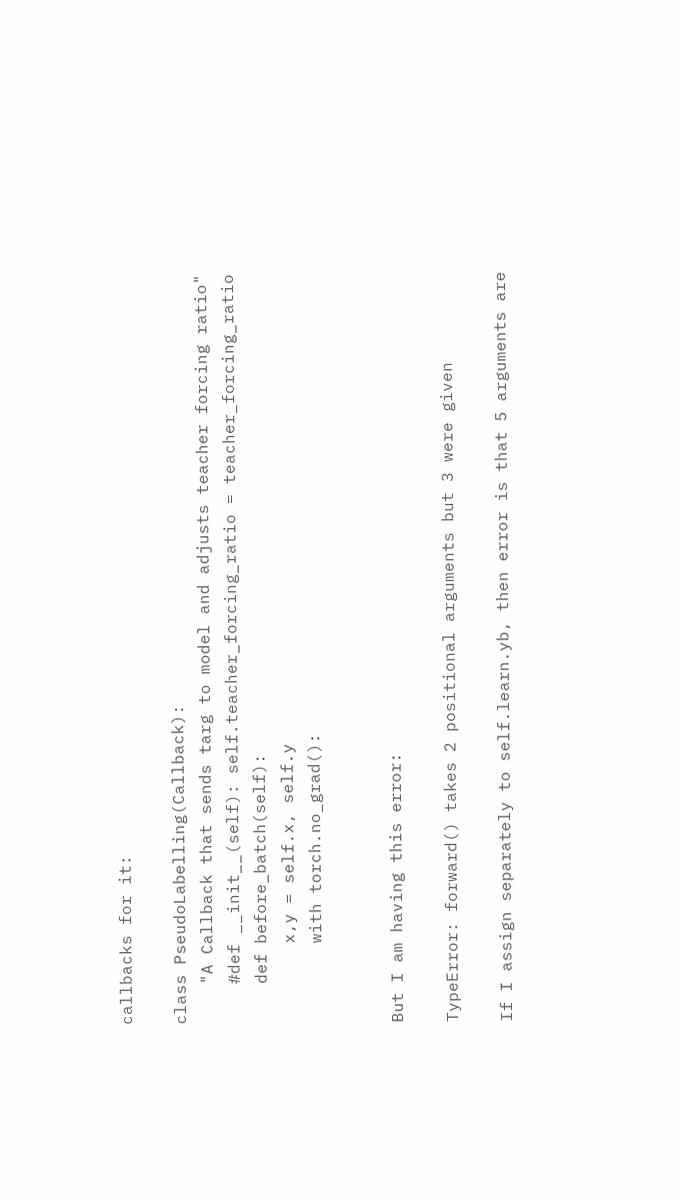callbacks for it:

class PseudoLabelling(Callback):
    "A Callback that sends targ to model and adjusts teacher forcing ratio"
    #def __init__(self): self.teacher_forcing_ratio = teacher_forcing_ratio
    def before_batch(self):
        x,y = self.x, self.y
        with torch.no_grad():


But I am having this error:

TypeError: forward() takes 2 positional arguments but 3 were given

If I assign separately to self.learn.yb, then error is that 5 arguments are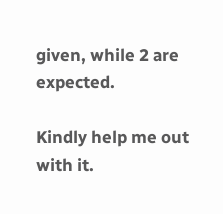given, while 2 are expected.

Kindly help me out with it.